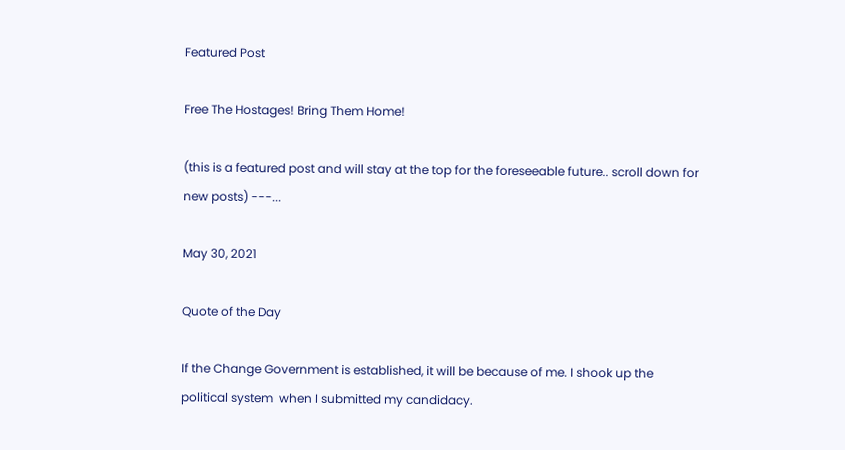Featured Post

Free The Hostages! Bring Them Home!

(this is a featured post and will stay at the top for the foreseeable future.. scroll down for new posts) ---...

May 30, 2021

Quote of the Day

If the Change Government is established, it will be because of me. I shook up the political system  when I submitted my candidacy.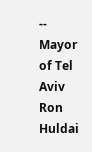-- Mayor of Tel Aviv Ron Huldai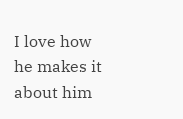I love how he makes it about him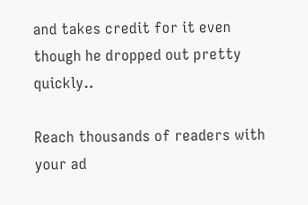and takes credit for it even though he dropped out pretty quickly..

Reach thousands of readers with your ad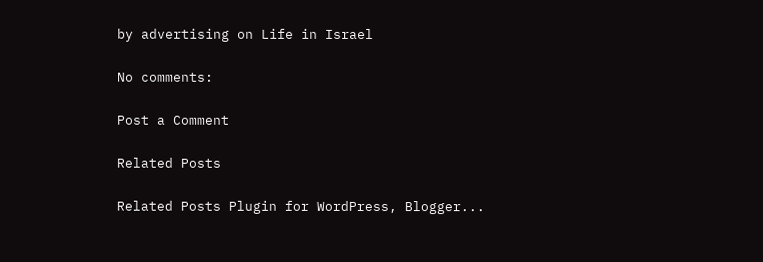by advertising on Life in Israel

No comments:

Post a Comment

Related Posts

Related Posts Plugin for WordPress, Blogger...